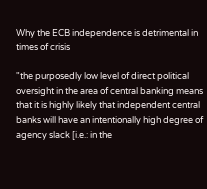Why the ECB independence is detrimental in times of crisis

"the purposedly low level of direct political oversight in the area of central banking means that it is highly likely that independent central banks will have an intentionally high degree of agency slack [i.e.: in the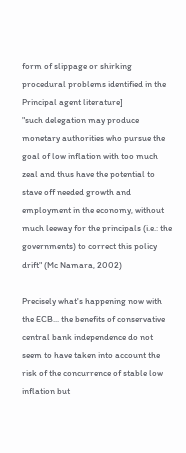form of slippage or shirking procedural problems identified in the Principal agent literature]
"such delegation may produce monetary authorities who pursue the goal of low inflation with too much zeal and thus have the potential to stave off needed growth and employment in the economy, without much leeway for the principals (i.e.: the governments) to correct this policy drift" (Mc Namara, 2002)

Precisely what's happening now with the ECB... the benefits of conservative central bank independence do not seem to have taken into account the risk of the concurrence of stable low inflation but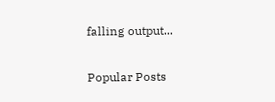falling output...


Popular Posts